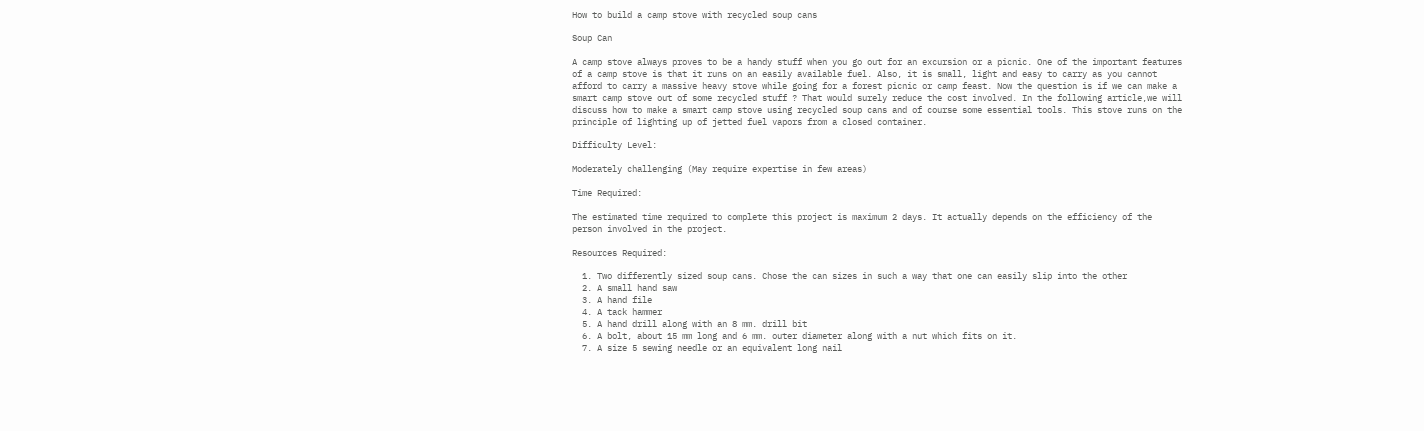How to build a camp stove with recycled soup cans

Soup Can

A camp stove always proves to be a handy stuff when you go out for an excursion or a picnic. One of the important features of a camp stove is that it runs on an easily available fuel. Also, it is small, light and easy to carry as you cannot afford to carry a massive heavy stove while going for a forest picnic or camp feast. Now the question is if we can make a smart camp stove out of some recycled stuff ? That would surely reduce the cost involved. In the following article,we will discuss how to make a smart camp stove using recycled soup cans and of course some essential tools. This stove runs on the principle of lighting up of jetted fuel vapors from a closed container.

Difficulty Level:

Moderately challenging (May require expertise in few areas)

Time Required:

The estimated time required to complete this project is maximum 2 days. It actually depends on the efficiency of the person involved in the project.

Resources Required:

  1. Two differently sized soup cans. Chose the can sizes in such a way that one can easily slip into the other
  2. A small hand saw
  3. A hand file
  4. A tack hammer
  5. A hand drill along with an 8 mm. drill bit
  6. A bolt, about 15 mm long and 6 mm. outer diameter along with a nut which fits on it.
  7. A size 5 sewing needle or an equivalent long nail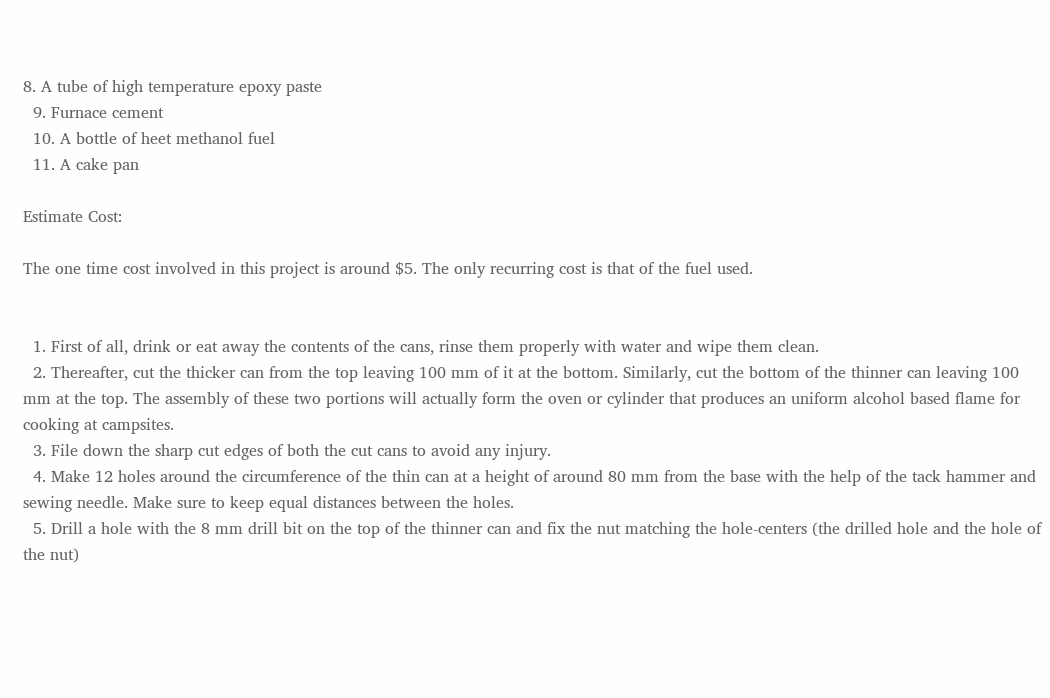8. A tube of high temperature epoxy paste
  9. Furnace cement
  10. A bottle of heet methanol fuel
  11. A cake pan

Estimate Cost:

The one time cost involved in this project is around $5. The only recurring cost is that of the fuel used.


  1. First of all, drink or eat away the contents of the cans, rinse them properly with water and wipe them clean.
  2. Thereafter, cut the thicker can from the top leaving 100 mm of it at the bottom. Similarly, cut the bottom of the thinner can leaving 100 mm at the top. The assembly of these two portions will actually form the oven or cylinder that produces an uniform alcohol based flame for cooking at campsites.
  3. File down the sharp cut edges of both the cut cans to avoid any injury.
  4. Make 12 holes around the circumference of the thin can at a height of around 80 mm from the base with the help of the tack hammer and sewing needle. Make sure to keep equal distances between the holes.
  5. Drill a hole with the 8 mm drill bit on the top of the thinner can and fix the nut matching the hole-centers (the drilled hole and the hole of the nut)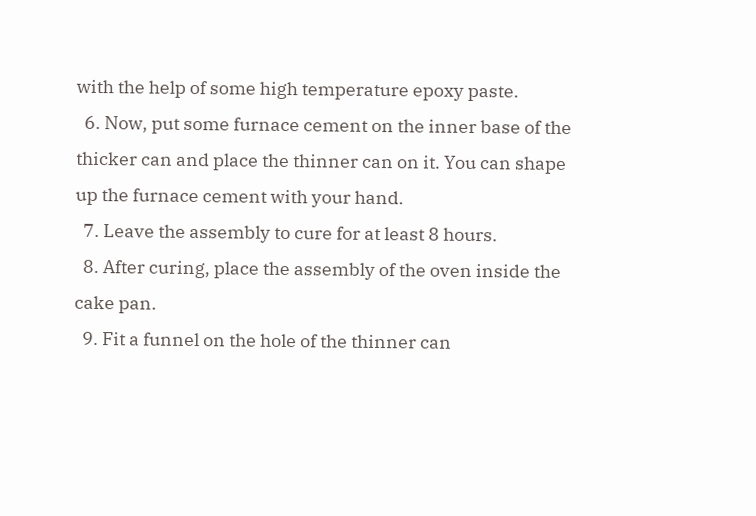with the help of some high temperature epoxy paste.
  6. Now, put some furnace cement on the inner base of the thicker can and place the thinner can on it. You can shape up the furnace cement with your hand.
  7. Leave the assembly to cure for at least 8 hours.
  8. After curing, place the assembly of the oven inside the cake pan.
  9. Fit a funnel on the hole of the thinner can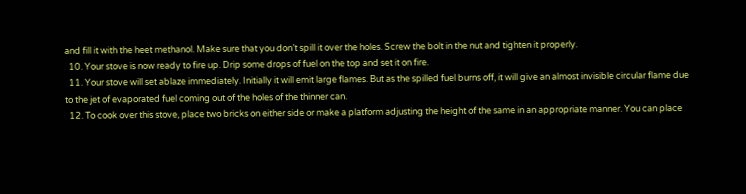and fill it with the heet methanol. Make sure that you don’t spill it over the holes. Screw the bolt in the nut and tighten it properly.
  10. Your stove is now ready to fire up. Drip some drops of fuel on the top and set it on fire.
  11. Your stove will set ablaze immediately. Initially it will emit large flames. But as the spilled fuel burns off, it will give an almost invisible circular flame due to the jet of evaporated fuel coming out of the holes of the thinner can.
  12. To cook over this stove, place two bricks on either side or make a platform adjusting the height of the same in an appropriate manner. You can place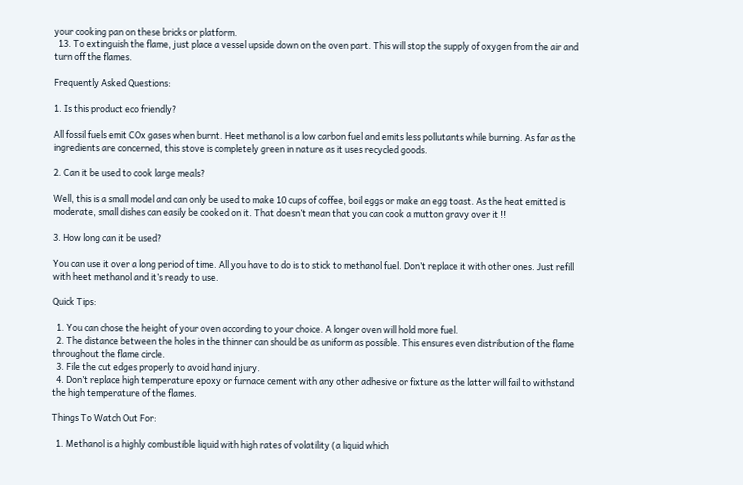your cooking pan on these bricks or platform.
  13. To extinguish the flame, just place a vessel upside down on the oven part. This will stop the supply of oxygen from the air and turn off the flames.

Frequently Asked Questions:

1. Is this product eco friendly?

All fossil fuels emit COx gases when burnt. Heet methanol is a low carbon fuel and emits less pollutants while burning. As far as the ingredients are concerned, this stove is completely green in nature as it uses recycled goods.

2. Can it be used to cook large meals?

Well, this is a small model and can only be used to make 10 cups of coffee, boil eggs or make an egg toast. As the heat emitted is moderate, small dishes can easily be cooked on it. That doesn’t mean that you can cook a mutton gravy over it !!

3. How long can it be used?

You can use it over a long period of time. All you have to do is to stick to methanol fuel. Don’t replace it with other ones. Just refill with heet methanol and it’s ready to use.

Quick Tips:

  1. You can chose the height of your oven according to your choice. A longer oven will hold more fuel.
  2. The distance between the holes in the thinner can should be as uniform as possible. This ensures even distribution of the flame throughout the flame circle.
  3. File the cut edges properly to avoid hand injury.
  4. Don’t replace high temperature epoxy or furnace cement with any other adhesive or fixture as the latter will fail to withstand the high temperature of the flames.

Things To Watch Out For:

  1. Methanol is a highly combustible liquid with high rates of volatility (a liquid which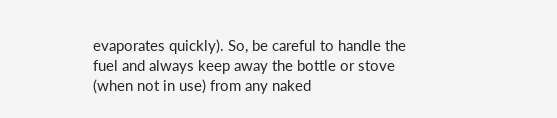evaporates quickly). So, be careful to handle the fuel and always keep away the bottle or stove (when not in use) from any naked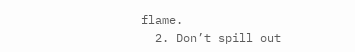flame.
  2. Don’t spill out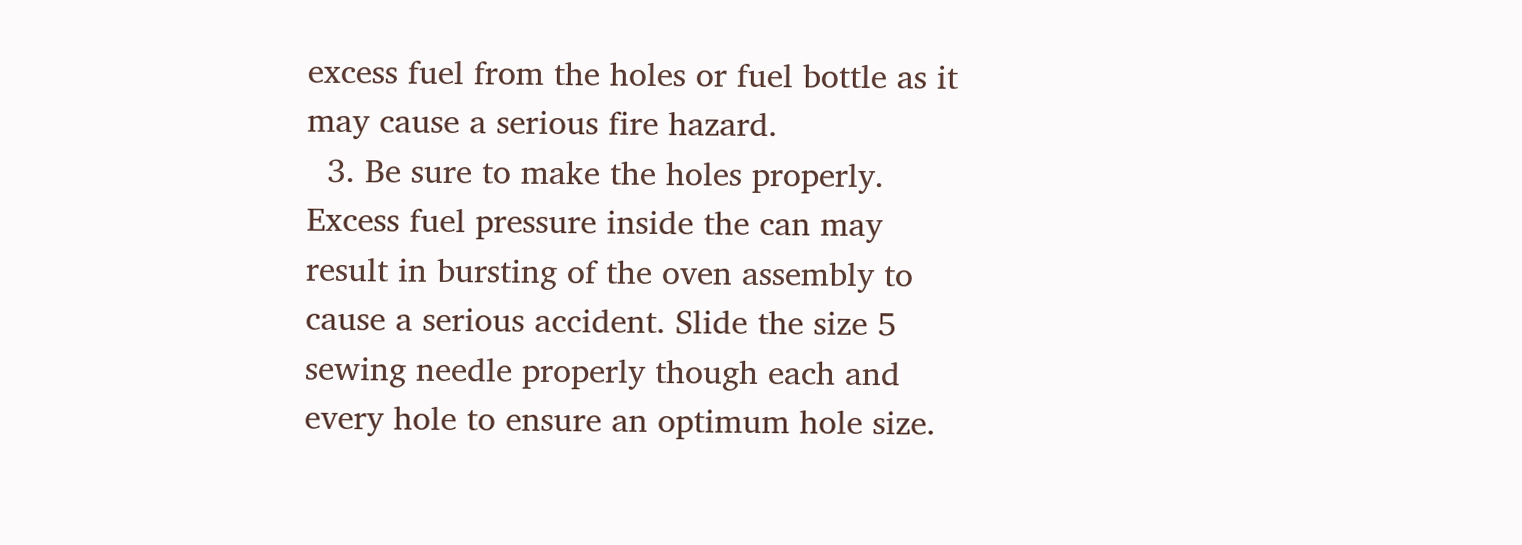excess fuel from the holes or fuel bottle as it may cause a serious fire hazard.
  3. Be sure to make the holes properly. Excess fuel pressure inside the can may result in bursting of the oven assembly to cause a serious accident. Slide the size 5 sewing needle properly though each and every hole to ensure an optimum hole size.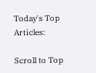Today's Top Articles:

Scroll to Top